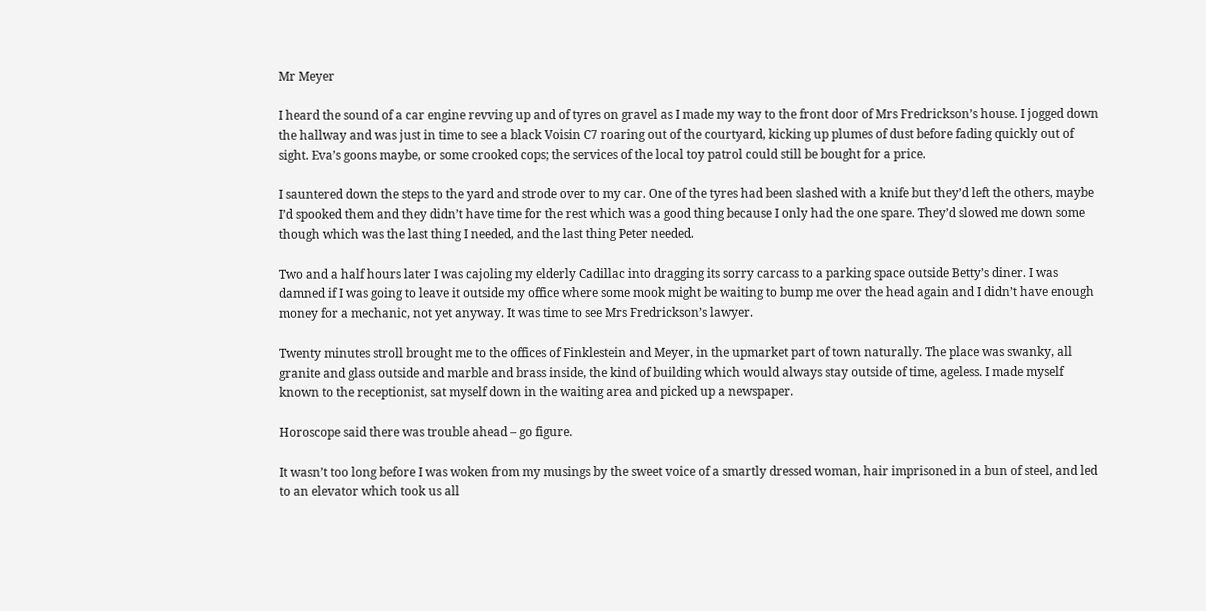Mr Meyer

I heard the sound of a car engine revving up and of tyres on gravel as I made my way to the front door of Mrs Fredrickson’s house. I jogged down the hallway and was just in time to see a black Voisin C7 roaring out of the courtyard, kicking up plumes of dust before fading quickly out of sight. Eva’s goons maybe, or some crooked cops; the services of the local toy patrol could still be bought for a price.

I sauntered down the steps to the yard and strode over to my car. One of the tyres had been slashed with a knife but they’d left the others, maybe I’d spooked them and they didn’t have time for the rest which was a good thing because I only had the one spare. They’d slowed me down some though which was the last thing I needed, and the last thing Peter needed.

Two and a half hours later I was cajoling my elderly Cadillac into dragging its sorry carcass to a parking space outside Betty’s diner. I was damned if I was going to leave it outside my office where some mook might be waiting to bump me over the head again and I didn’t have enough money for a mechanic, not yet anyway. It was time to see Mrs Fredrickson’s lawyer.

Twenty minutes stroll brought me to the offices of Finklestein and Meyer, in the upmarket part of town naturally. The place was swanky, all granite and glass outside and marble and brass inside, the kind of building which would always stay outside of time, ageless. I made myself known to the receptionist, sat myself down in the waiting area and picked up a newspaper.

Horoscope said there was trouble ahead – go figure.

It wasn’t too long before I was woken from my musings by the sweet voice of a smartly dressed woman, hair imprisoned in a bun of steel, and led to an elevator which took us all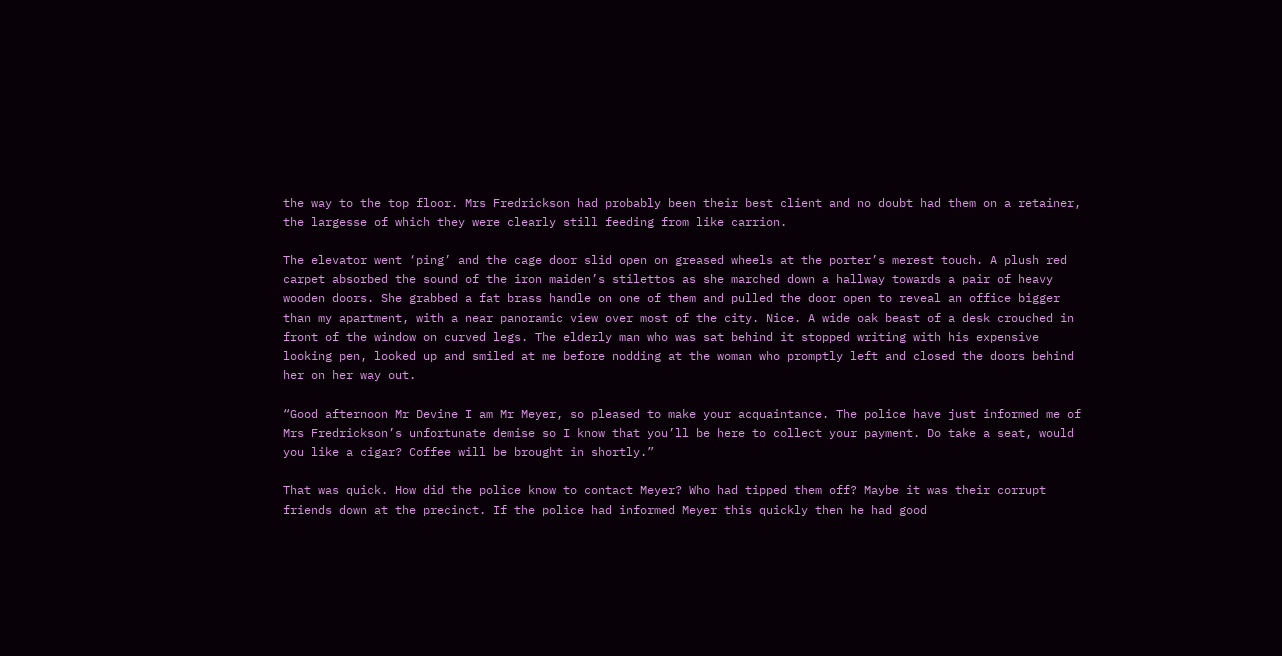the way to the top floor. Mrs Fredrickson had probably been their best client and no doubt had them on a retainer, the largesse of which they were clearly still feeding from like carrion.

The elevator went ‘ping’ and the cage door slid open on greased wheels at the porter’s merest touch. A plush red carpet absorbed the sound of the iron maiden’s stilettos as she marched down a hallway towards a pair of heavy wooden doors. She grabbed a fat brass handle on one of them and pulled the door open to reveal an office bigger than my apartment, with a near panoramic view over most of the city. Nice. A wide oak beast of a desk crouched in front of the window on curved legs. The elderly man who was sat behind it stopped writing with his expensive looking pen, looked up and smiled at me before nodding at the woman who promptly left and closed the doors behind her on her way out.

“Good afternoon Mr Devine I am Mr Meyer, so pleased to make your acquaintance. The police have just informed me of Mrs Fredrickson’s unfortunate demise so I know that you’ll be here to collect your payment. Do take a seat, would you like a cigar? Coffee will be brought in shortly.”

That was quick. How did the police know to contact Meyer? Who had tipped them off? Maybe it was their corrupt friends down at the precinct. If the police had informed Meyer this quickly then he had good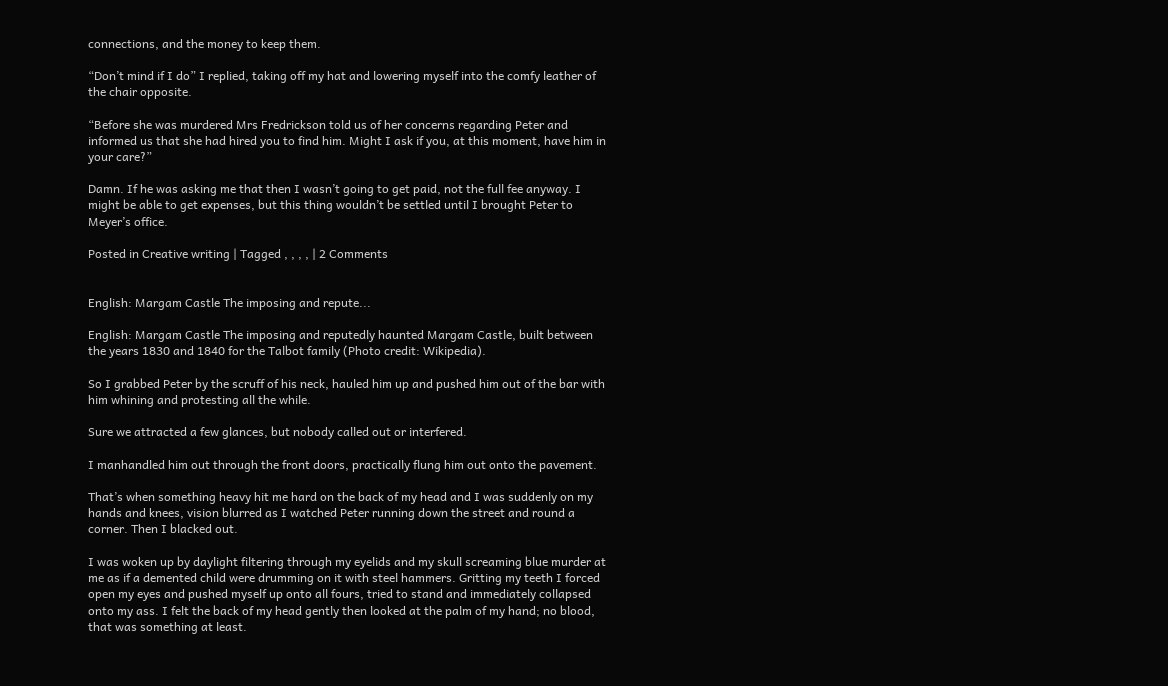connections, and the money to keep them.

“Don’t mind if I do” I replied, taking off my hat and lowering myself into the comfy leather of the chair opposite.

“Before she was murdered Mrs Fredrickson told us of her concerns regarding Peter and informed us that she had hired you to find him. Might I ask if you, at this moment, have him in your care?”

Damn. If he was asking me that then I wasn’t going to get paid, not the full fee anyway. I might be able to get expenses, but this thing wouldn’t be settled until I brought Peter to Meyer’s office.

Posted in Creative writing | Tagged , , , , | 2 Comments


English: Margam Castle The imposing and repute...

English: Margam Castle The imposing and reputedly haunted Margam Castle, built between the years 1830 and 1840 for the Talbot family (Photo credit: Wikipedia).

So I grabbed Peter by the scruff of his neck, hauled him up and pushed him out of the bar with him whining and protesting all the while.

Sure we attracted a few glances, but nobody called out or interfered.

I manhandled him out through the front doors, practically flung him out onto the pavement.

That’s when something heavy hit me hard on the back of my head and I was suddenly on my hands and knees, vision blurred as I watched Peter running down the street and round a corner. Then I blacked out.

I was woken up by daylight filtering through my eyelids and my skull screaming blue murder at me as if a demented child were drumming on it with steel hammers. Gritting my teeth I forced open my eyes and pushed myself up onto all fours, tried to stand and immediately collapsed onto my ass. I felt the back of my head gently then looked at the palm of my hand; no blood, that was something at least.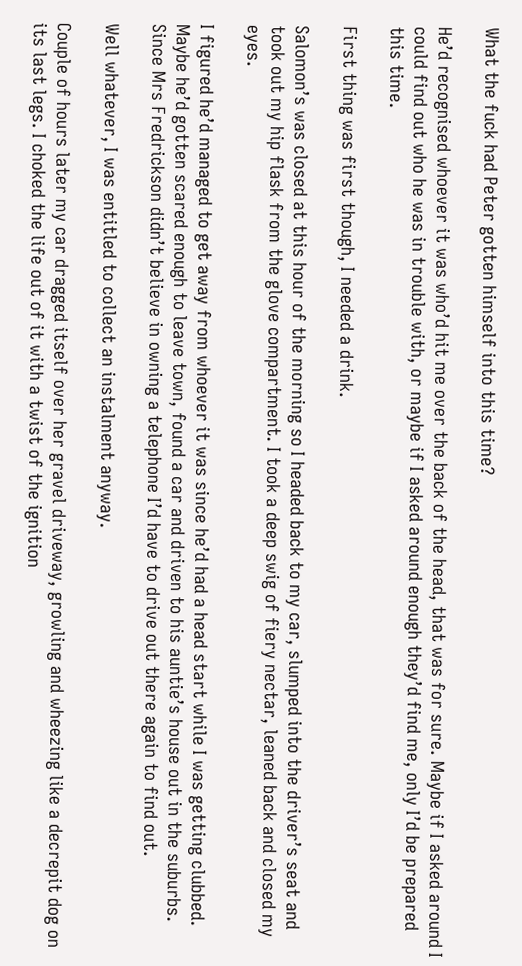What the fuck had Peter gotten himself into this time?

He’d recognised whoever it was who’d hit me over the back of the head, that was for sure. Maybe if I asked around I could find out who he was in trouble with, or maybe if I asked around enough they’d find me, only I’d be prepared this time.

First thing was first though, I needed a drink.

Salomon’s was closed at this hour of the morning so I headed back to my car, slumped into the driver’s seat and took out my hip flask from the glove compartment. I took a deep swig of fiery nectar, leaned back and closed my eyes.

I figured he’d managed to get away from whoever it was since he’d had a head start while I was getting clubbed. Maybe he’d gotten scared enough to leave town, found a car and driven to his auntie’s house out in the suburbs. Since Mrs Fredrickson didn’t believe in owning a telephone I’d have to drive out there again to find out.

Well whatever, I was entitled to collect an instalment anyway.

Couple of hours later my car dragged itself over her gravel driveway, growling and wheezing like a decrepit dog on its last legs. I choked the life out of it with a twist of the ignition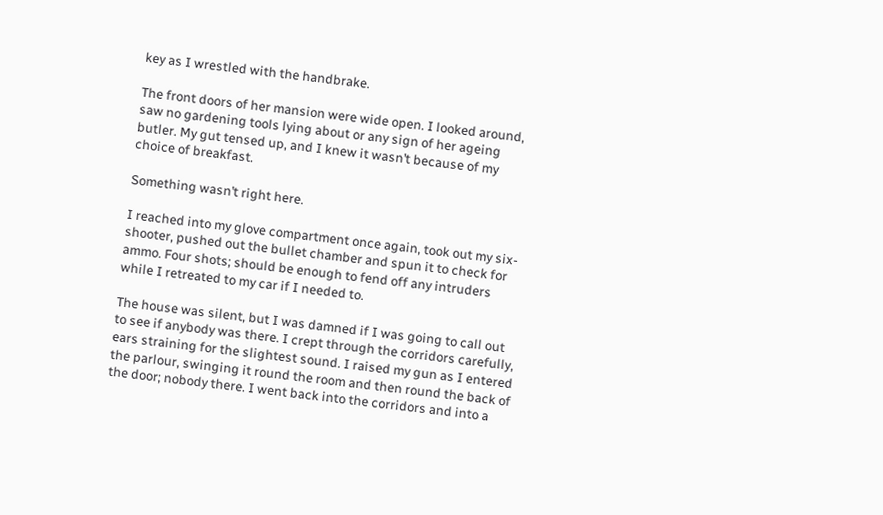key as I wrestled with the handbrake.

The front doors of her mansion were wide open. I looked around, saw no gardening tools lying about or any sign of her ageing butler. My gut tensed up, and I knew it wasn’t because of my choice of breakfast.

Something wasn’t right here.

I reached into my glove compartment once again, took out my six-shooter, pushed out the bullet chamber and spun it to check for ammo. Four shots; should be enough to fend off any intruders while I retreated to my car if I needed to.

The house was silent, but I was damned if I was going to call out to see if anybody was there. I crept through the corridors carefully, ears straining for the slightest sound. I raised my gun as I entered the parlour, swinging it round the room and then round the back of the door; nobody there. I went back into the corridors and into a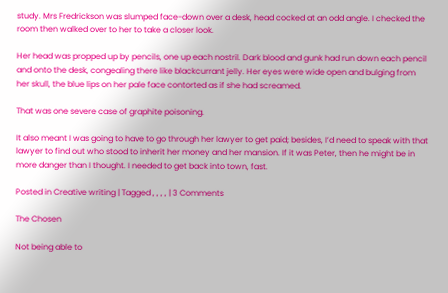study. Mrs Fredrickson was slumped face-down over a desk, head cocked at an odd angle. I checked the room then walked over to her to take a closer look.

Her head was propped up by pencils, one up each nostril. Dark blood and gunk had run down each pencil and onto the desk, congealing there like blackcurrant jelly. Her eyes were wide open and bulging from her skull, the blue lips on her pale face contorted as if she had screamed.

That was one severe case of graphite poisoning.

It also meant I was going to have to go through her lawyer to get paid; besides, I’d need to speak with that lawyer to find out who stood to inherit her money and her mansion. If it was Peter, then he might be in more danger than I thought. I needed to get back into town, fast.

Posted in Creative writing | Tagged , , , , | 3 Comments

The Chosen

Not being able to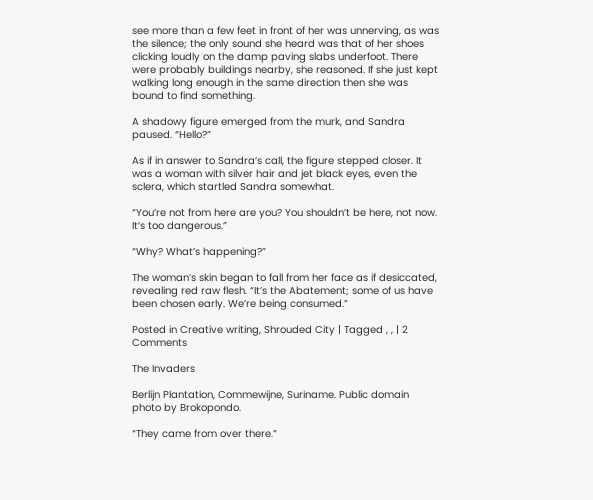see more than a few feet in front of her was unnerving, as was the silence; the only sound she heard was that of her shoes clicking loudly on the damp paving slabs underfoot. There were probably buildings nearby, she reasoned. If she just kept walking long enough in the same direction then she was bound to find something.

A shadowy figure emerged from the murk, and Sandra paused. “Hello?”

As if in answer to Sandra’s call, the figure stepped closer. It was a woman with silver hair and jet black eyes, even the sclera, which startled Sandra somewhat.

“You’re not from here are you? You shouldn’t be here, not now. It’s too dangerous.”

“Why? What’s happening?”

The woman’s skin began to fall from her face as if desiccated, revealing red raw flesh. “It’s the Abatement; some of us have been chosen early. We’re being consumed.”

Posted in Creative writing, Shrouded City | Tagged , , | 2 Comments

The Invaders

Berlijn Plantation, Commewijne, Suriname. Public domain photo by Brokopondo.

“They came from over there.”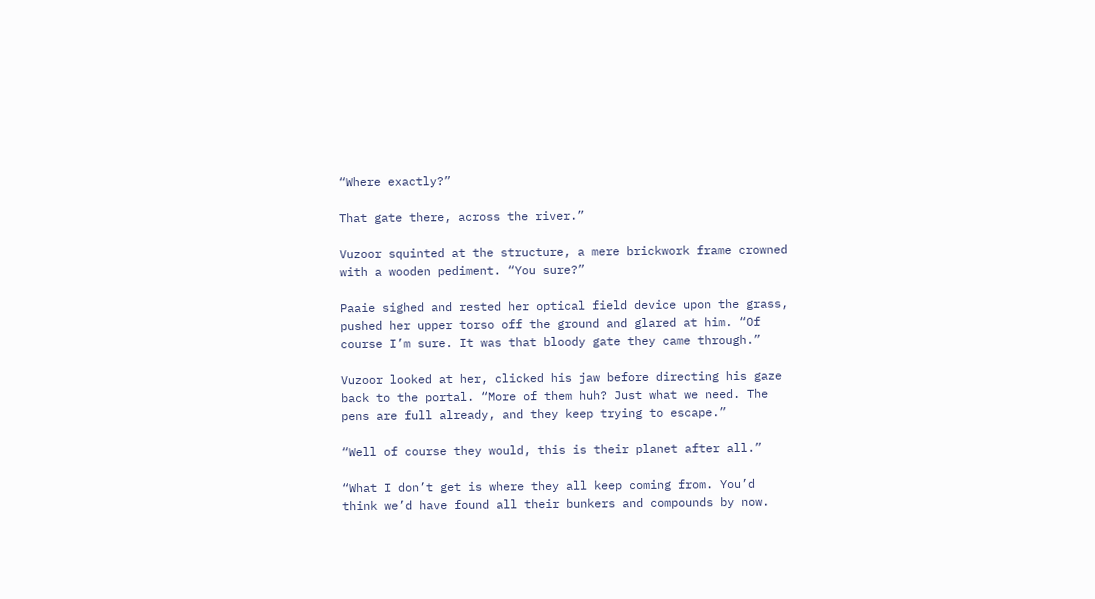“Where exactly?”

That gate there, across the river.”

Vuzoor squinted at the structure, a mere brickwork frame crowned with a wooden pediment. “You sure?”

Paaie sighed and rested her optical field device upon the grass, pushed her upper torso off the ground and glared at him. “Of course I’m sure. It was that bloody gate they came through.”

Vuzoor looked at her, clicked his jaw before directing his gaze back to the portal. “More of them huh? Just what we need. The pens are full already, and they keep trying to escape.”

“Well of course they would, this is their planet after all.”

“What I don’t get is where they all keep coming from. You’d think we’d have found all their bunkers and compounds by now.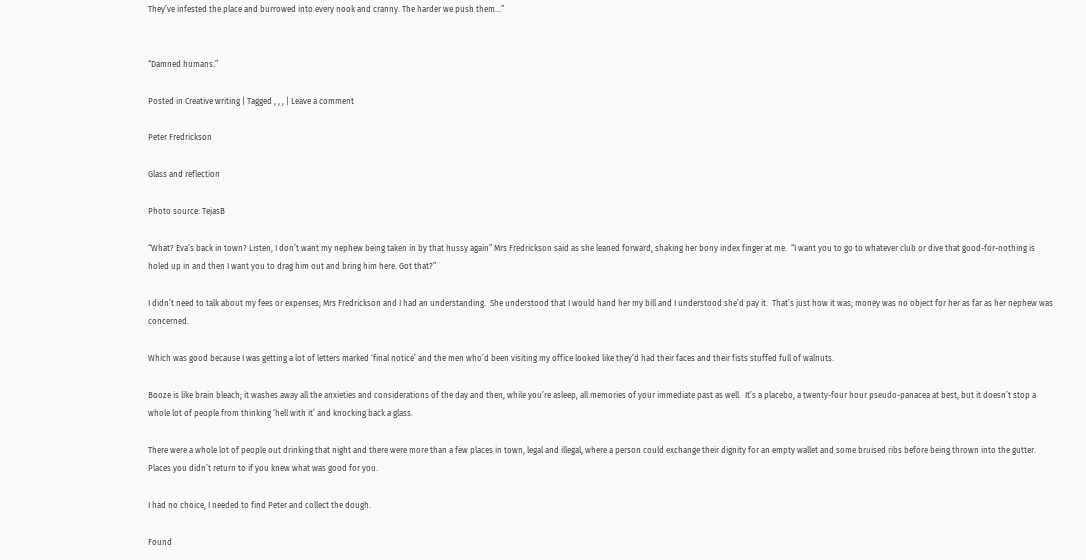They’ve infested the place and burrowed into every nook and cranny. The harder we push them…”


“Damned humans.”

Posted in Creative writing | Tagged , , , | Leave a comment

Peter Fredrickson

Glass and reflection

Photo source: TejasB

“What? Eva’s back in town? Listen, I don’t want my nephew being taken in by that hussy again” Mrs Fredrickson said as she leaned forward, shaking her bony index finger at me.  “I want you to go to whatever club or dive that good-for-nothing is holed up in and then I want you to drag him out and bring him here. Got that?”

I didn’t need to talk about my fees or expenses; Mrs Fredrickson and I had an understanding.  She understood that I would hand her my bill and I understood she’d pay it.  That’s just how it was; money was no object for her as far as her nephew was concerned.

Which was good because I was getting a lot of letters marked ‘final notice’ and the men who’d been visiting my office looked like they’d had their faces and their fists stuffed full of walnuts.

Booze is like brain bleach; it washes away all the anxieties and considerations of the day and then, while you’re asleep, all memories of your immediate past as well.  It’s a placebo, a twenty-four hour pseudo-panacea at best, but it doesn’t stop a whole lot of people from thinking ‘hell with it’ and knocking back a glass.

There were a whole lot of people out drinking that night and there were more than a few places in town, legal and illegal, where a person could exchange their dignity for an empty wallet and some bruised ribs before being thrown into the gutter.  Places you didn’t return to if you knew what was good for you.

I had no choice, I needed to find Peter and collect the dough.

Found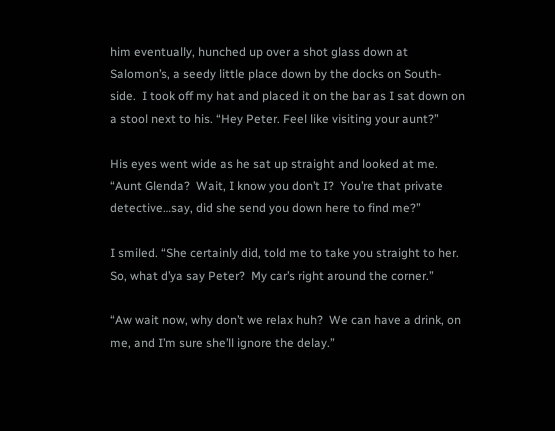him eventually, hunched up over a shot glass down at Salomon’s, a seedy little place down by the docks on South-side.  I took off my hat and placed it on the bar as I sat down on a stool next to his. “Hey Peter. Feel like visiting your aunt?”

His eyes went wide as he sat up straight and looked at me. “Aunt Glenda?  Wait, I know you don’t I?  You’re that private detective…say, did she send you down here to find me?”

I smiled. “She certainly did, told me to take you straight to her.  So, what d’ya say Peter?  My car’s right around the corner.”

“Aw wait now, why don’t we relax huh?  We can have a drink, on me, and I’m sure she’ll ignore the delay.”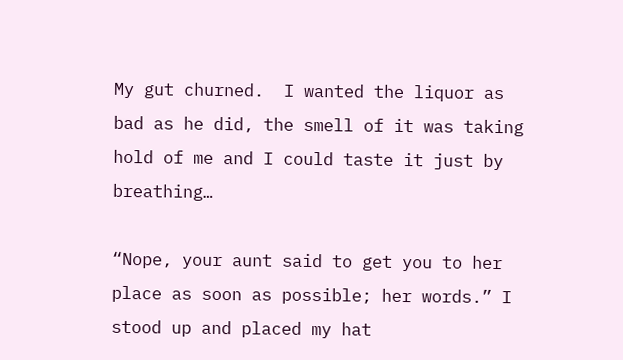My gut churned.  I wanted the liquor as bad as he did, the smell of it was taking hold of me and I could taste it just by breathing…

“Nope, your aunt said to get you to her place as soon as possible; her words.” I stood up and placed my hat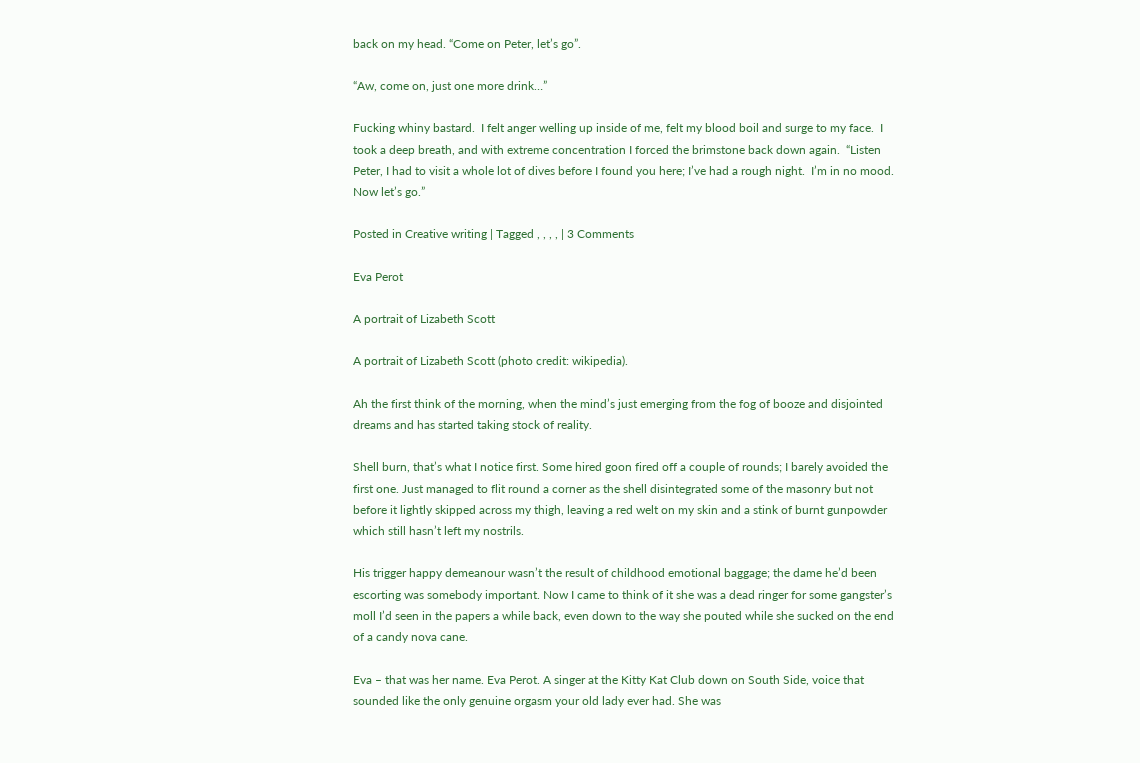back on my head. “Come on Peter, let’s go”.

“Aw, come on, just one more drink…”

Fucking whiny bastard.  I felt anger welling up inside of me, felt my blood boil and surge to my face.  I took a deep breath, and with extreme concentration I forced the brimstone back down again.  “Listen Peter, I had to visit a whole lot of dives before I found you here; I’ve had a rough night.  I’m in no mood.  Now let’s go.”

Posted in Creative writing | Tagged , , , , | 3 Comments

Eva Perot

A portrait of Lizabeth Scott

A portrait of Lizabeth Scott (photo credit: wikipedia).

Ah the first think of the morning, when the mind’s just emerging from the fog of booze and disjointed dreams and has started taking stock of reality.

Shell burn, that’s what I notice first. Some hired goon fired off a couple of rounds; I barely avoided the first one. Just managed to flit round a corner as the shell disintegrated some of the masonry but not before it lightly skipped across my thigh, leaving a red welt on my skin and a stink of burnt gunpowder which still hasn’t left my nostrils.

His trigger happy demeanour wasn’t the result of childhood emotional baggage; the dame he’d been escorting was somebody important. Now I came to think of it she was a dead ringer for some gangster’s moll I’d seen in the papers a while back, even down to the way she pouted while she sucked on the end of a candy nova cane.

Eva – that was her name. Eva Perot. A singer at the Kitty Kat Club down on South Side, voice that sounded like the only genuine orgasm your old lady ever had. She was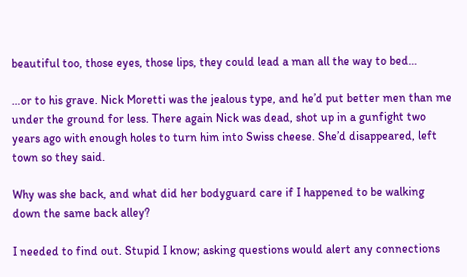beautiful too, those eyes, those lips, they could lead a man all the way to bed…

…or to his grave. Nick Moretti was the jealous type, and he’d put better men than me under the ground for less. There again Nick was dead, shot up in a gunfight two years ago with enough holes to turn him into Swiss cheese. She’d disappeared, left town so they said.

Why was she back, and what did her bodyguard care if I happened to be walking down the same back alley?

I needed to find out. Stupid I know; asking questions would alert any connections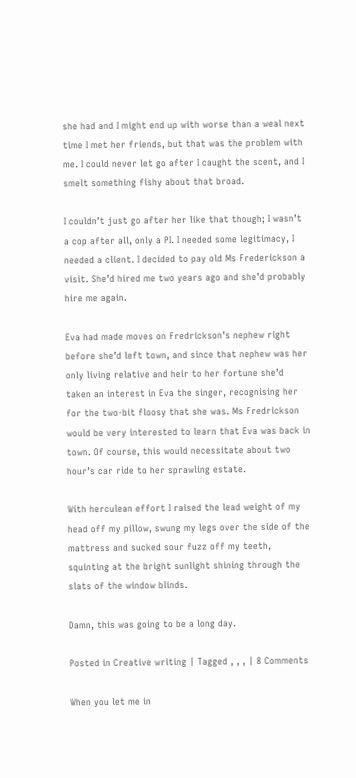she had and I might end up with worse than a weal next time I met her friends, but that was the problem with me. I could never let go after I caught the scent, and I smelt something fishy about that broad.

I couldn’t just go after her like that though; I wasn’t a cop after all, only a PI. I needed some legitimacy, I needed a client. I decided to pay old Ms Frederickson a visit. She’d hired me two years ago and she’d probably hire me again.

Eva had made moves on Fredrickson’s nephew right before she’d left town, and since that nephew was her only living relative and heir to her fortune she’d taken an interest in Eva the singer, recognising her for the two-bit floosy that she was. Ms Fredrickson would be very interested to learn that Eva was back in town. Of course, this would necessitate about two hour’s car ride to her sprawling estate.

With herculean effort I raised the lead weight of my head off my pillow, swung my legs over the side of the mattress and sucked sour fuzz off my teeth, squinting at the bright sunlight shining through the slats of the window blinds.

Damn, this was going to be a long day.

Posted in Creative writing | Tagged , , , | 8 Comments

When you let me in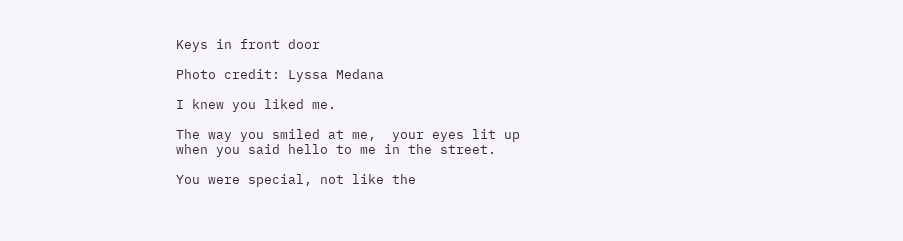Keys in front door

Photo credit: Lyssa Medana

I knew you liked me.

The way you smiled at me,  your eyes lit up when you said hello to me in the street.

You were special, not like the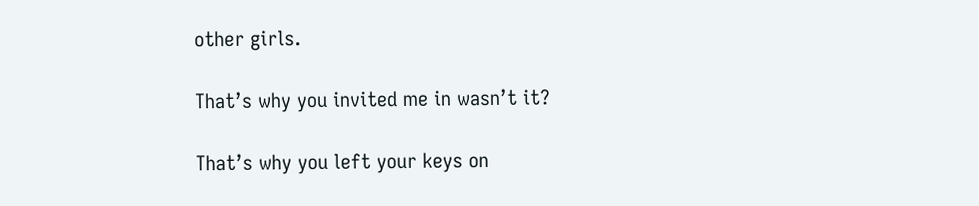other girls.

That’s why you invited me in wasn’t it?

That’s why you left your keys on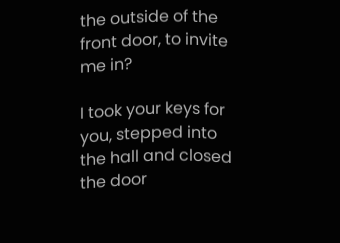the outside of the front door, to invite me in?

I took your keys for you, stepped into the hall and closed the door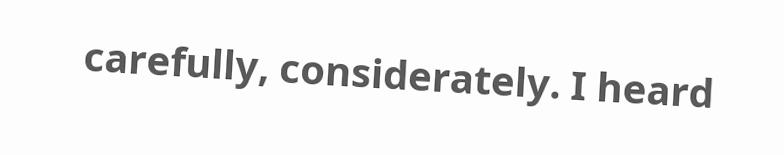carefully, considerately. I heard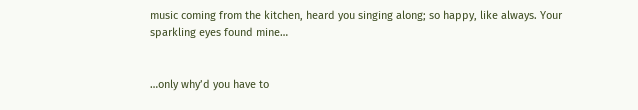music coming from the kitchen, heard you singing along; so happy, like always. Your sparkling eyes found mine…


…only why’d you have to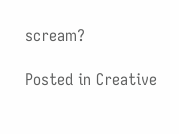scream?

Posted in Creative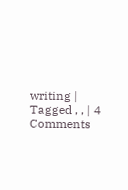writing | Tagged , , | 4 Comments